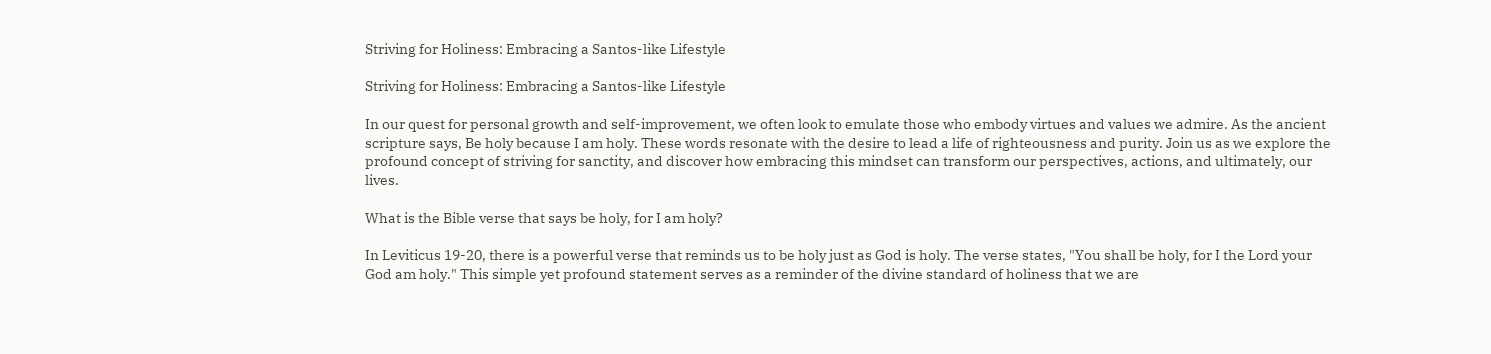Striving for Holiness: Embracing a Santos-like Lifestyle

Striving for Holiness: Embracing a Santos-like Lifestyle

In our quest for personal growth and self-improvement, we often look to emulate those who embody virtues and values we admire. As the ancient scripture says, Be holy because I am holy. These words resonate with the desire to lead a life of righteousness and purity. Join us as we explore the profound concept of striving for sanctity, and discover how embracing this mindset can transform our perspectives, actions, and ultimately, our lives.

What is the Bible verse that says be holy, for I am holy?

In Leviticus 19-20, there is a powerful verse that reminds us to be holy just as God is holy. The verse states, "You shall be holy, for I the Lord your God am holy." This simple yet profound statement serves as a reminder of the divine standard of holiness that we are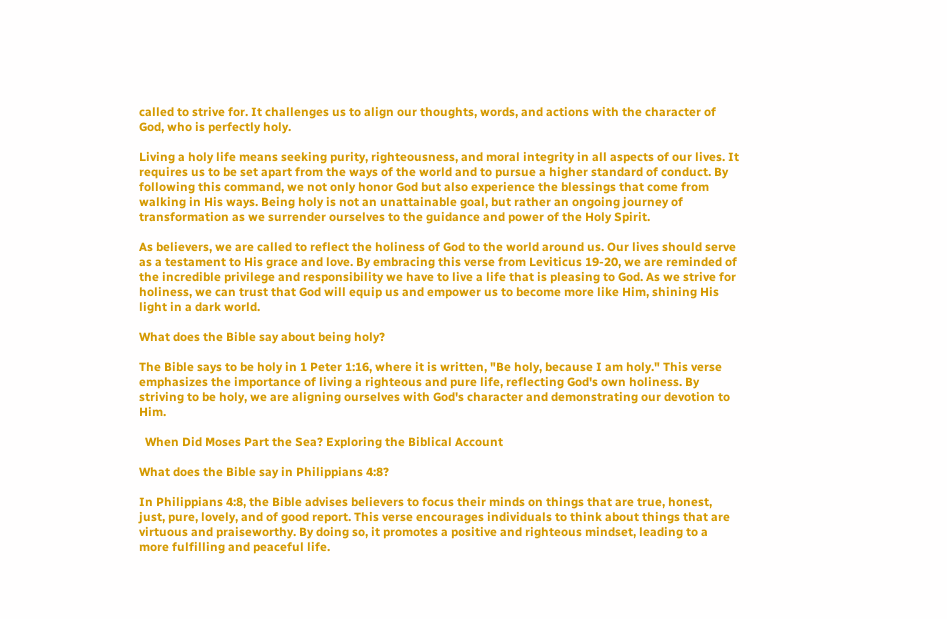called to strive for. It challenges us to align our thoughts, words, and actions with the character of God, who is perfectly holy.

Living a holy life means seeking purity, righteousness, and moral integrity in all aspects of our lives. It requires us to be set apart from the ways of the world and to pursue a higher standard of conduct. By following this command, we not only honor God but also experience the blessings that come from walking in His ways. Being holy is not an unattainable goal, but rather an ongoing journey of transformation as we surrender ourselves to the guidance and power of the Holy Spirit.

As believers, we are called to reflect the holiness of God to the world around us. Our lives should serve as a testament to His grace and love. By embracing this verse from Leviticus 19-20, we are reminded of the incredible privilege and responsibility we have to live a life that is pleasing to God. As we strive for holiness, we can trust that God will equip us and empower us to become more like Him, shining His light in a dark world.

What does the Bible say about being holy?

The Bible says to be holy in 1 Peter 1:16, where it is written, "Be holy, because I am holy." This verse emphasizes the importance of living a righteous and pure life, reflecting God's own holiness. By striving to be holy, we are aligning ourselves with God's character and demonstrating our devotion to Him.

  When Did Moses Part the Sea? Exploring the Biblical Account

What does the Bible say in Philippians 4:8?

In Philippians 4:8, the Bible advises believers to focus their minds on things that are true, honest, just, pure, lovely, and of good report. This verse encourages individuals to think about things that are virtuous and praiseworthy. By doing so, it promotes a positive and righteous mindset, leading to a more fulfilling and peaceful life.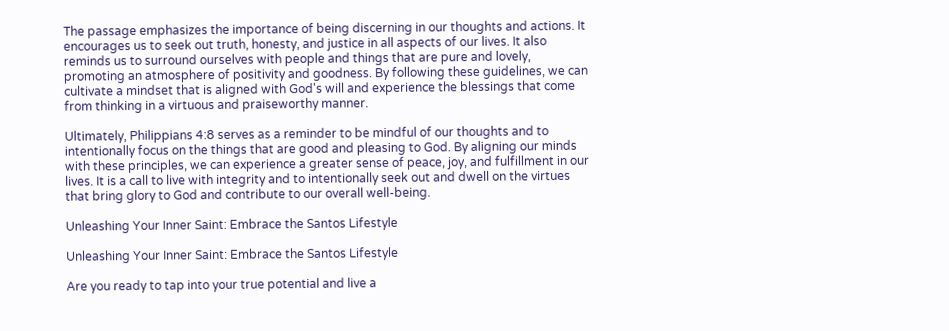The passage emphasizes the importance of being discerning in our thoughts and actions. It encourages us to seek out truth, honesty, and justice in all aspects of our lives. It also reminds us to surround ourselves with people and things that are pure and lovely, promoting an atmosphere of positivity and goodness. By following these guidelines, we can cultivate a mindset that is aligned with God's will and experience the blessings that come from thinking in a virtuous and praiseworthy manner.

Ultimately, Philippians 4:8 serves as a reminder to be mindful of our thoughts and to intentionally focus on the things that are good and pleasing to God. By aligning our minds with these principles, we can experience a greater sense of peace, joy, and fulfillment in our lives. It is a call to live with integrity and to intentionally seek out and dwell on the virtues that bring glory to God and contribute to our overall well-being.

Unleashing Your Inner Saint: Embrace the Santos Lifestyle

Unleashing Your Inner Saint: Embrace the Santos Lifestyle

Are you ready to tap into your true potential and live a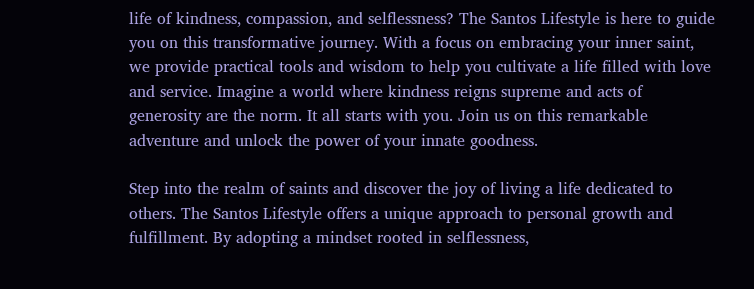life of kindness, compassion, and selflessness? The Santos Lifestyle is here to guide you on this transformative journey. With a focus on embracing your inner saint, we provide practical tools and wisdom to help you cultivate a life filled with love and service. Imagine a world where kindness reigns supreme and acts of generosity are the norm. It all starts with you. Join us on this remarkable adventure and unlock the power of your innate goodness.

Step into the realm of saints and discover the joy of living a life dedicated to others. The Santos Lifestyle offers a unique approach to personal growth and fulfillment. By adopting a mindset rooted in selflessness,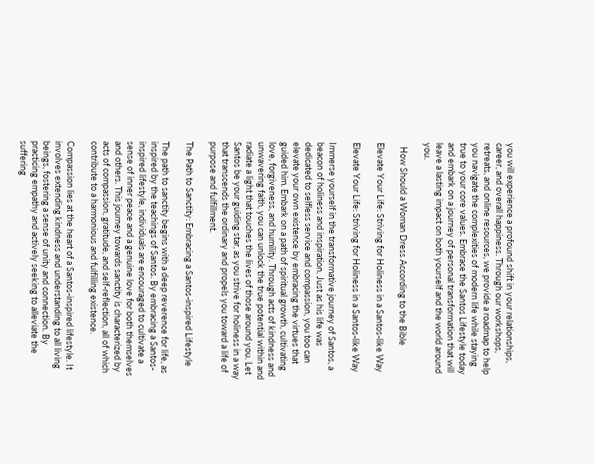you will experience a profound shift in your relationships, career, and overall happiness. Through our workshops, retreats, and online resources, we provide a roadmap to help you navigate the complexities of modern life while staying true to your core values. Embrace the Santos Lifestyle today and embark on a journey of personal transformation that will leave a lasting impact on both yourself and the world around you.

  How Should a Woman Dress According to the Bible

Elevate Your Life: Striving for Holiness in a Santos-like Way

Elevate Your Life: Striving for Holiness in a Santos-like Way

Immerse yourself in the transformative journey of Santos, a beacon of holiness and inspiration. Just as his life was dedicated to selfless service and compassion, you too can elevate your own existence by embracing the virtues that guided him. Embark on a path of spiritual growth, cultivating love, forgiveness, and humility. Through acts of kindness and unwavering faith, you can unlock the true potential within and radiate a light that touches the lives of those around you. Let Santos be your guiding star, as you strive for holiness in a way that transcends the ordinary and propels you toward a life of purpose and fulfillment.

The Path to Sanctity: Embracing a Santos-inspired Lifestyle

The path to sanctity begins with a deep reverence for life, as inspired by the teachings of Santos. By embracing a Santos-inspired lifestyle, individuals are encouraged to cultivate a sense of inner peace and a genuine love for both themselves and others. This journey towards sanctity is characterized by acts of compassion, gratitude, and self-reflection, all of which contribute to a harmonious and fulfilling existence.

Compassion lies at the heart of a Santos-inspired lifestyle. It involves extending kindness and understanding to all living beings, fostering a sense of unity and connection. By practicing empathy and actively seeking to alleviate the suffering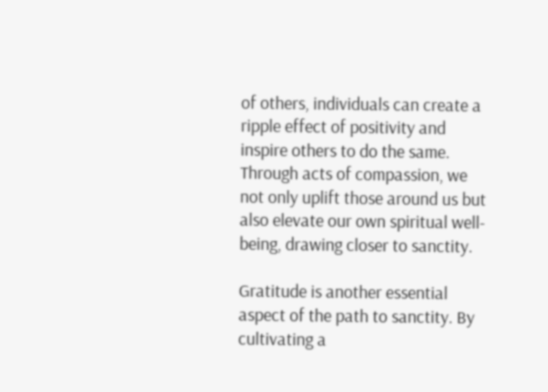of others, individuals can create a ripple effect of positivity and inspire others to do the same. Through acts of compassion, we not only uplift those around us but also elevate our own spiritual well-being, drawing closer to sanctity.

Gratitude is another essential aspect of the path to sanctity. By cultivating a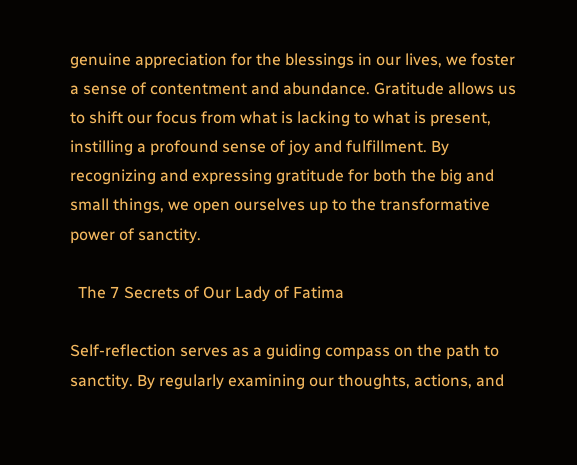genuine appreciation for the blessings in our lives, we foster a sense of contentment and abundance. Gratitude allows us to shift our focus from what is lacking to what is present, instilling a profound sense of joy and fulfillment. By recognizing and expressing gratitude for both the big and small things, we open ourselves up to the transformative power of sanctity.

  The 7 Secrets of Our Lady of Fatima

Self-reflection serves as a guiding compass on the path to sanctity. By regularly examining our thoughts, actions, and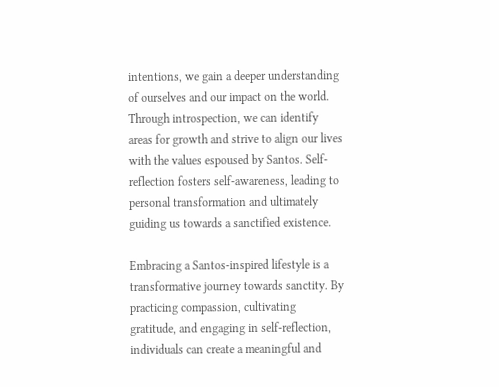intentions, we gain a deeper understanding of ourselves and our impact on the world. Through introspection, we can identify areas for growth and strive to align our lives with the values espoused by Santos. Self-reflection fosters self-awareness, leading to personal transformation and ultimately guiding us towards a sanctified existence.

Embracing a Santos-inspired lifestyle is a transformative journey towards sanctity. By practicing compassion, cultivating gratitude, and engaging in self-reflection, individuals can create a meaningful and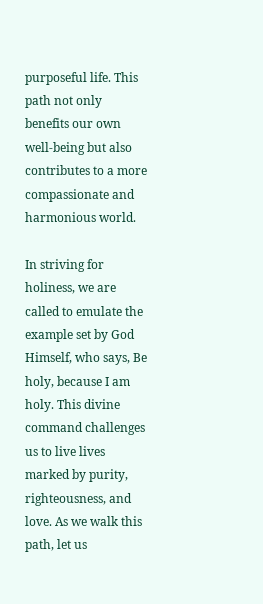purposeful life. This path not only benefits our own well-being but also contributes to a more compassionate and harmonious world.

In striving for holiness, we are called to emulate the example set by God Himself, who says, Be holy, because I am holy. This divine command challenges us to live lives marked by purity, righteousness, and love. As we walk this path, let us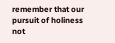remember that our pursuit of holiness not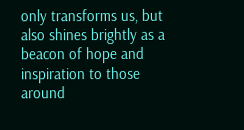only transforms us, but also shines brightly as a beacon of hope and inspiration to those around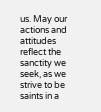us. May our actions and attitudes reflect the sanctity we seek, as we strive to be saints in a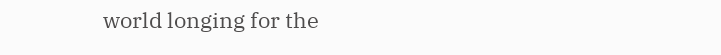world longing for the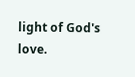light of God's love.